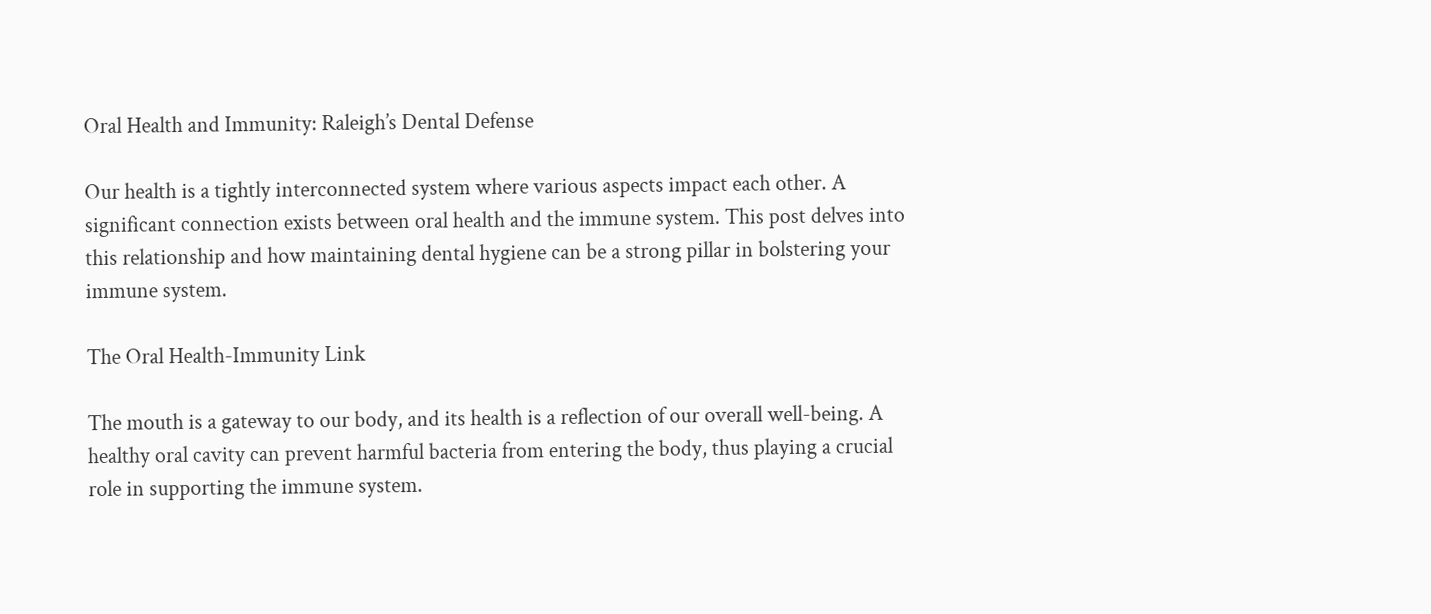Oral Health and Immunity: Raleigh’s Dental Defense

Our health is a tightly interconnected system where various aspects impact each other. A significant connection exists between oral health and the immune system. This post delves into this relationship and how maintaining dental hygiene can be a strong pillar in bolstering your immune system.

The Oral Health-Immunity Link

The mouth is a gateway to our body, and its health is a reflection of our overall well-being. A healthy oral cavity can prevent harmful bacteria from entering the body, thus playing a crucial role in supporting the immune system.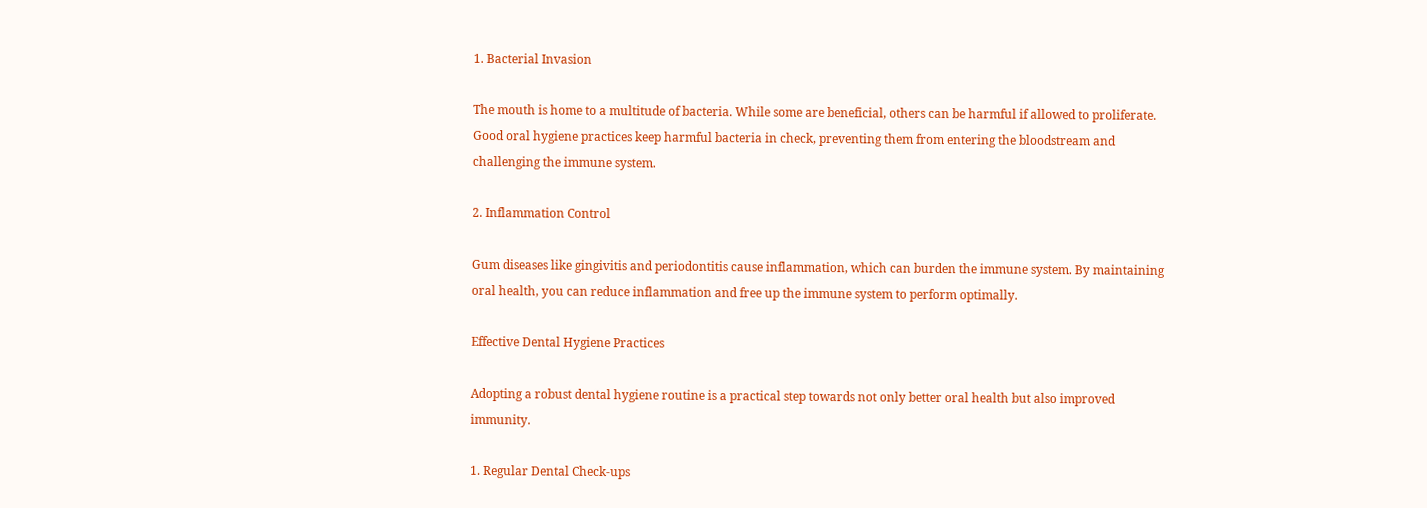1. Bacterial Invasion

The mouth is home to a multitude of bacteria. While some are beneficial, others can be harmful if allowed to proliferate. Good oral hygiene practices keep harmful bacteria in check, preventing them from entering the bloodstream and challenging the immune system.

2. Inflammation Control

Gum diseases like gingivitis and periodontitis cause inflammation, which can burden the immune system. By maintaining oral health, you can reduce inflammation and free up the immune system to perform optimally.

Effective Dental Hygiene Practices

Adopting a robust dental hygiene routine is a practical step towards not only better oral health but also improved immunity.

1. Regular Dental Check-ups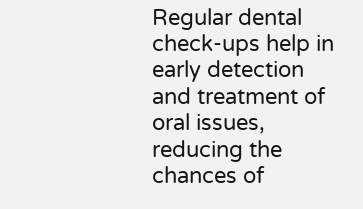Regular dental check-ups help in early detection and treatment of oral issues, reducing the chances of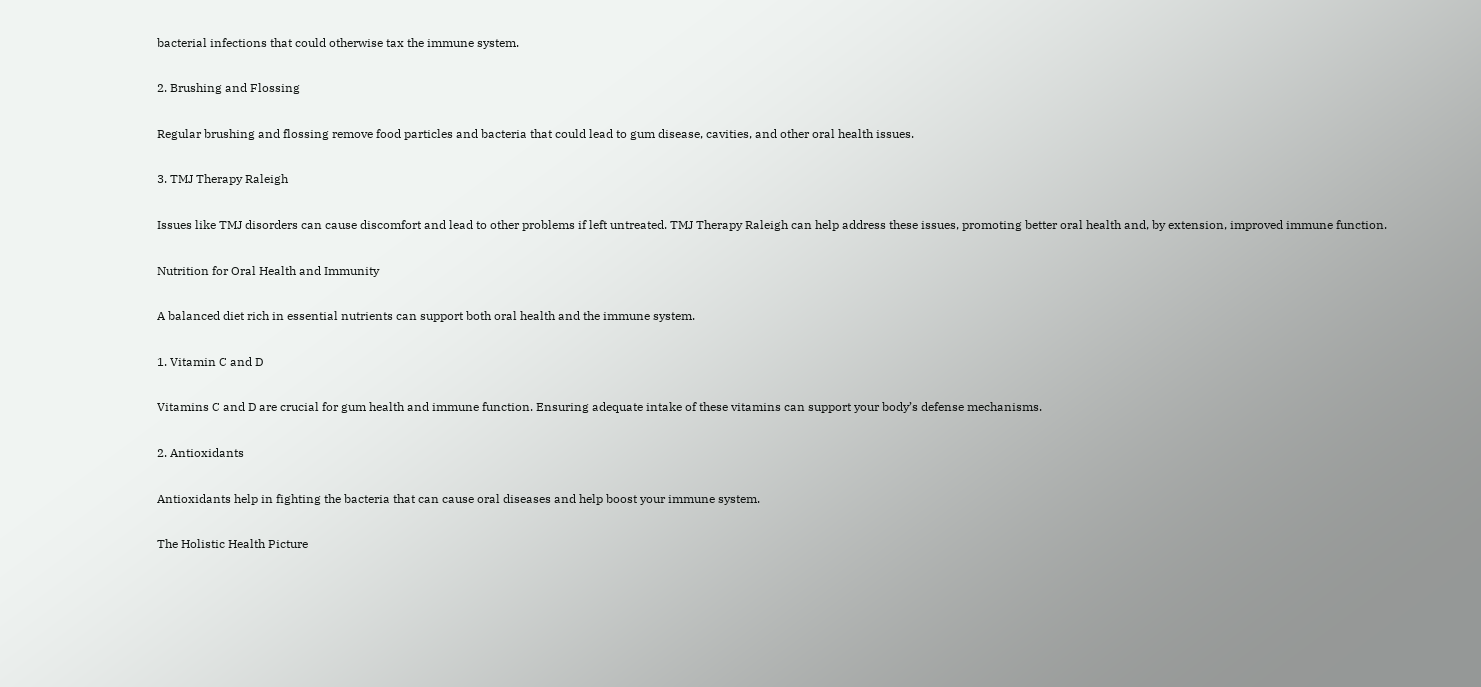bacterial infections that could otherwise tax the immune system.

2. Brushing and Flossing

Regular brushing and flossing remove food particles and bacteria that could lead to gum disease, cavities, and other oral health issues.

3. TMJ Therapy Raleigh

Issues like TMJ disorders can cause discomfort and lead to other problems if left untreated. TMJ Therapy Raleigh can help address these issues, promoting better oral health and, by extension, improved immune function.

Nutrition for Oral Health and Immunity

A balanced diet rich in essential nutrients can support both oral health and the immune system.

1. Vitamin C and D

Vitamins C and D are crucial for gum health and immune function. Ensuring adequate intake of these vitamins can support your body’s defense mechanisms.

2. Antioxidants

Antioxidants help in fighting the bacteria that can cause oral diseases and help boost your immune system.

The Holistic Health Picture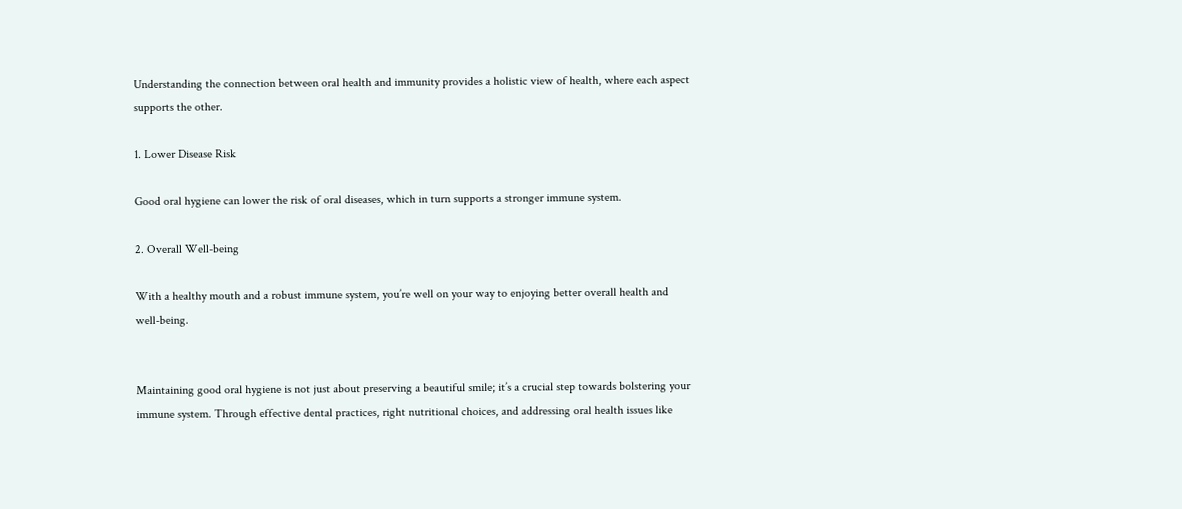Understanding the connection between oral health and immunity provides a holistic view of health, where each aspect supports the other.

1. Lower Disease Risk

Good oral hygiene can lower the risk of oral diseases, which in turn supports a stronger immune system.

2. Overall Well-being

With a healthy mouth and a robust immune system, you’re well on your way to enjoying better overall health and well-being.


Maintaining good oral hygiene is not just about preserving a beautiful smile; it’s a crucial step towards bolstering your immune system. Through effective dental practices, right nutritional choices, and addressing oral health issues like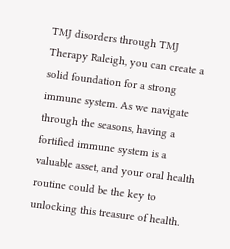TMJ disorders through TMJ Therapy Raleigh, you can create a solid foundation for a strong immune system. As we navigate through the seasons, having a fortified immune system is a valuable asset, and your oral health routine could be the key to unlocking this treasure of health.